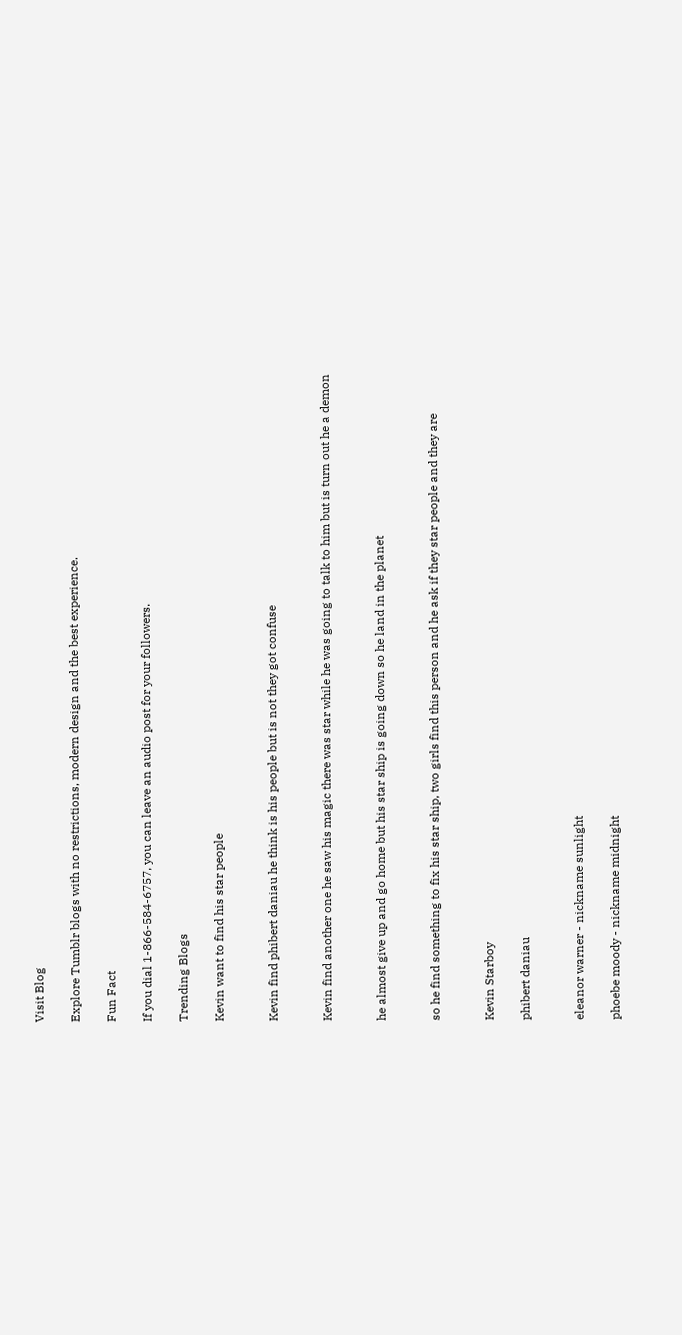Visit Blog

Explore Tumblr blogs with no restrictions, modern design and the best experience.

Fun Fact

If you dial 1-866-584-6757, you can leave an audio post for your followers.

Trending Blogs

Kevin want to find his star people


Kevin find phibert daniau he think is his people but is not they got confuse


Kevin find another one he saw his magic there was star while he was going to talk to him but is turn out he a demon


he almost give up and go home but his star ship is going down so he land in the planet


so he find something to fix his star ship, two girls find this person and he ask if they star people and they are


Kevin Starboy

phibert daniau


eleanor warner - nickname sunlight

phoebe moody - nickname midnight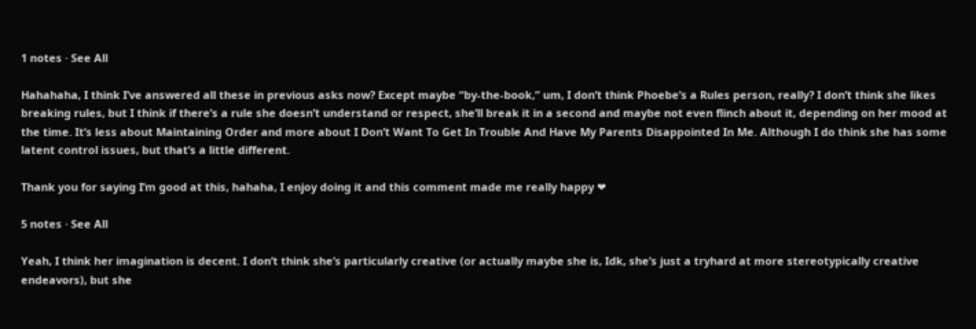1 notes · See All

Hahahaha, I think I’ve answered all these in previous asks now? Except maybe “by-the-book,” um, I don’t think Phoebe’s a Rules person, really? I don’t think she likes breaking rules, but I think if there’s a rule she doesn’t understand or respect, she’ll break it in a second and maybe not even flinch about it, depending on her mood at the time. It’s less about Maintaining Order and more about I Don’t Want To Get In Trouble And Have My Parents Disappointed In Me. Although I do think she has some latent control issues, but that’s a little different.

Thank you for saying I’m good at this, hahaha, I enjoy doing it and this comment made me really happy ❤

5 notes · See All

Yeah, I think her imagination is decent. I don’t think she’s particularly creative (or actually maybe she is, Idk, she’s just a tryhard at more stereotypically creative endeavors), but she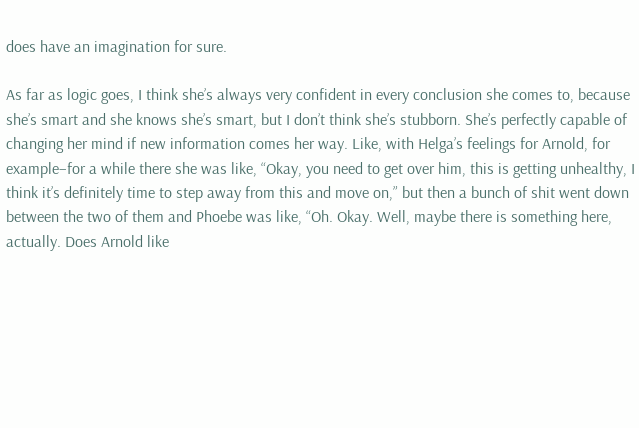does have an imagination for sure.

As far as logic goes, I think she’s always very confident in every conclusion she comes to, because she’s smart and she knows she’s smart, but I don’t think she’s stubborn. She’s perfectly capable of changing her mind if new information comes her way. Like, with Helga’s feelings for Arnold, for example–for a while there she was like, “Okay, you need to get over him, this is getting unhealthy, I think it’s definitely time to step away from this and move on,” but then a bunch of shit went down between the two of them and Phoebe was like, “Oh. Okay. Well, maybe there is something here, actually. Does Arnold like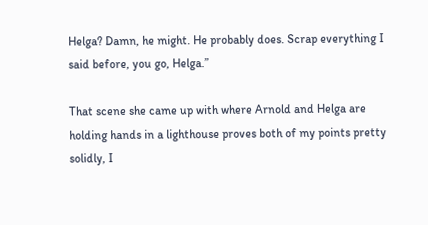Helga? Damn, he might. He probably does. Scrap everything I said before, you go, Helga.”

That scene she came up with where Arnold and Helga are holding hands in a lighthouse proves both of my points pretty solidly, I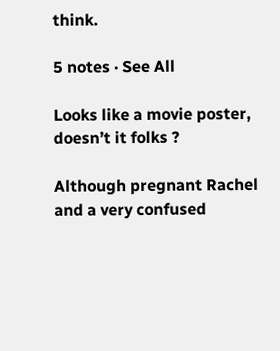think.

5 notes · See All

Looks like a movie poster, doesn’t it folks ?

Although pregnant Rachel and a very confused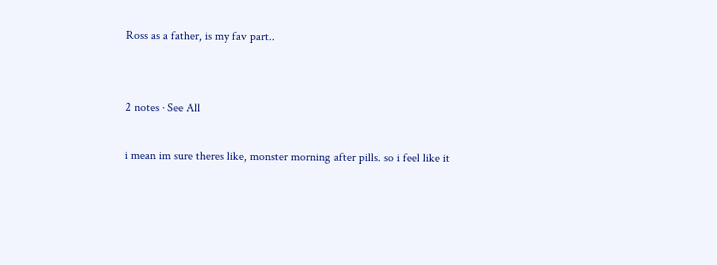Ross as a father, is my fav part..


2 notes · See All

i mean im sure theres like, monster morning after pills. so i feel like it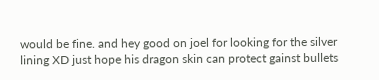would be fine. and hey good on joel for looking for the silver lining XD just hope his dragon skin can protect gainst bullets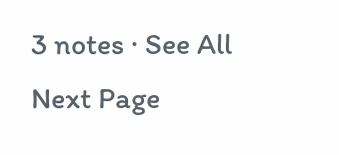3 notes · See All
Next Page